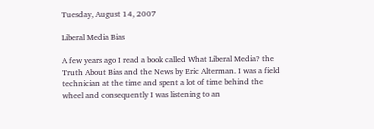Tuesday, August 14, 2007

Liberal Media Bias

A few years ago I read a book called What Liberal Media? the Truth About Bias and the News by Eric Alterman. I was a field technician at the time and spent a lot of time behind the wheel and consequently I was listening to an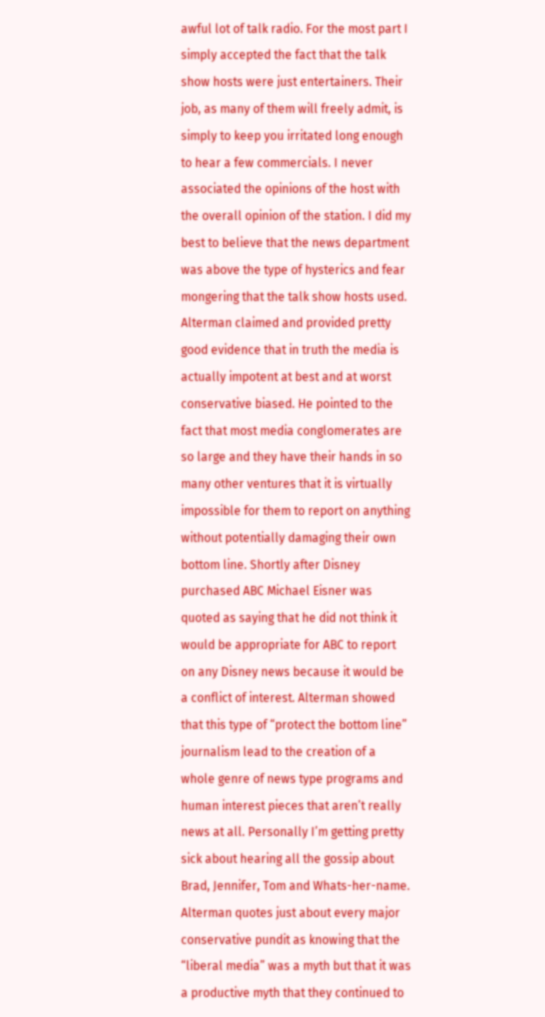awful lot of talk radio. For the most part I simply accepted the fact that the talk show hosts were just entertainers. Their job, as many of them will freely admit, is simply to keep you irritated long enough to hear a few commercials. I never associated the opinions of the host with the overall opinion of the station. I did my best to believe that the news department was above the type of hysterics and fear mongering that the talk show hosts used.
Alterman claimed and provided pretty good evidence that in truth the media is actually impotent at best and at worst conservative biased. He pointed to the fact that most media conglomerates are so large and they have their hands in so many other ventures that it is virtually impossible for them to report on anything without potentially damaging their own bottom line. Shortly after Disney purchased ABC Michael Eisner was quoted as saying that he did not think it would be appropriate for ABC to report on any Disney news because it would be a conflict of interest. Alterman showed that this type of “protect the bottom line” journalism lead to the creation of a whole genre of news type programs and human interest pieces that aren’t really news at all. Personally I’m getting pretty sick about hearing all the gossip about Brad, Jennifer, Tom and Whats-her-name.
Alterman quotes just about every major conservative pundit as knowing that the “liberal media” was a myth but that it was a productive myth that they continued to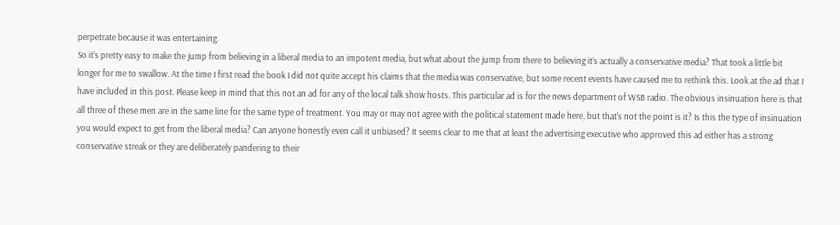perpetrate because it was entertaining.
So it’s pretty easy to make the jump from believing in a liberal media to an impotent media, but what about the jump from there to believing it’s actually a conservative media? That took a little bit longer for me to swallow. At the time I first read the book I did not quite accept his claims that the media was conservative, but some recent events have caused me to rethink this. Look at the ad that I have included in this post. Please keep in mind that this not an ad for any of the local talk show hosts. This particular ad is for the news department of WSB radio. The obvious insinuation here is that all three of these men are in the same line for the same type of treatment. You may or may not agree with the political statement made here, but that's not the point is it? Is this the type of insinuation you would expect to get from the liberal media? Can anyone honestly even call it unbiased? It seems clear to me that at least the advertising executive who approved this ad either has a strong conservative streak or they are deliberately pandering to their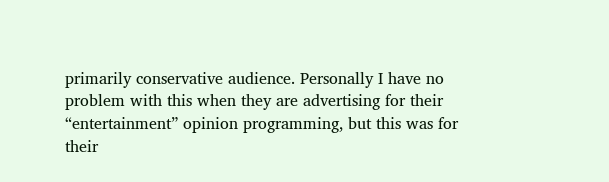primarily conservative audience. Personally I have no problem with this when they are advertising for their “entertainment” opinion programming, but this was for their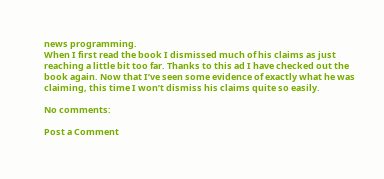news programming.
When I first read the book I dismissed much of his claims as just reaching a little bit too far. Thanks to this ad I have checked out the book again. Now that I’ve seen some evidence of exactly what he was claiming, this time I won’t dismiss his claims quite so easily.

No comments:

Post a Comment